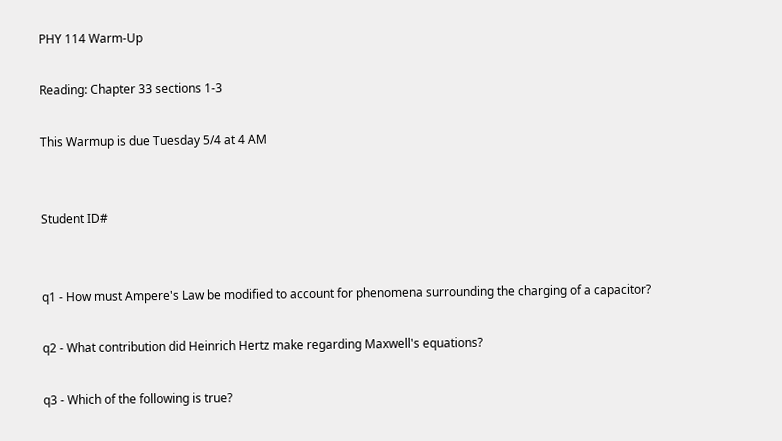PHY 114 Warm-Up

Reading: Chapter 33 sections 1-3

This Warmup is due Tuesday 5/4 at 4 AM


Student ID#


q1 - How must Ampere's Law be modified to account for phenomena surrounding the charging of a capacitor?

q2 - What contribution did Heinrich Hertz make regarding Maxwell's equations?

q3 - Which of the following is true?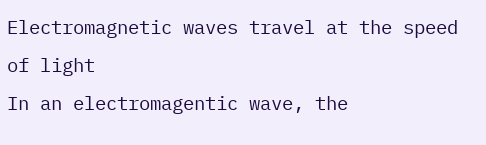Electromagnetic waves travel at the speed of light
In an electromagentic wave, the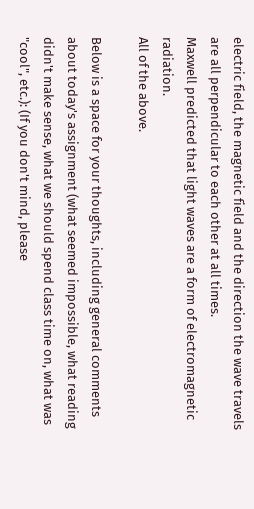electric field, the magnetic field and the direction the wave travels are all perpendicular to each other at all times.
Maxwell predicted that light waves are a form of electromagnetic radiation.
All of the above.

Below is a space for your thoughts, including general comments about today's assignment (what seemed impossible, what reading didn't make sense, what we should spend class time on, what was "cool", etc.): (If you don't mind, please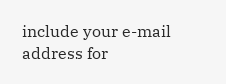include your e-mail address for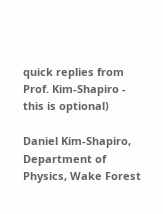quick replies from Prof. Kim-Shapiro - this is optional)

Daniel Kim-Shapiro, Department of Physics, Wake Forest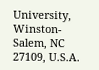University, Winston-Salem, NC 27109, U.S.A.